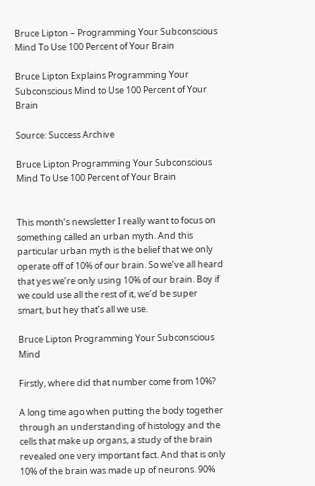Bruce Lipton – Programming Your Subconscious Mind To Use 100 Percent of Your Brain

Bruce Lipton Explains Programming Your Subconscious Mind to Use 100 Percent of Your Brain

Source: Success Archive

Bruce Lipton Programming Your Subconscious Mind To Use 100 Percent of Your Brain


This month’s newsletter I really want to focus on something called an urban myth. And this particular urban myth is the belief that we only operate off of 10% of our brain. So we’ve all heard that yes we’re only using 10% of our brain. Boy if we could use all the rest of it, we’d be super smart, but hey that’s all we use.

Bruce Lipton Programming Your Subconscious Mind

Firstly, where did that number come from 10%?

A long time ago when putting the body together through an understanding of histology and the cells that make up organs, a study of the brain revealed one very important fact. And that is only 10% of the brain was made up of neurons. 90%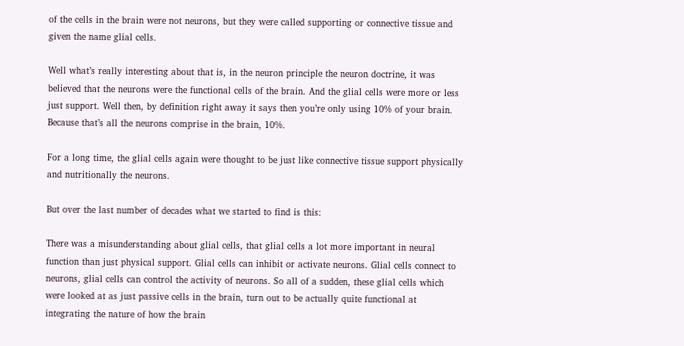of the cells in the brain were not neurons, but they were called supporting or connective tissue and given the name glial cells.

Well what’s really interesting about that is, in the neuron principle the neuron doctrine, it was believed that the neurons were the functional cells of the brain. And the glial cells were more or less just support. Well then, by definition right away it says then you’re only using 10% of your brain. Because that’s all the neurons comprise in the brain, 10%.

For a long time, the glial cells again were thought to be just like connective tissue support physically and nutritionally the neurons.

But over the last number of decades what we started to find is this:

There was a misunderstanding about glial cells, that glial cells a lot more important in neural function than just physical support. Glial cells can inhibit or activate neurons. Glial cells connect to neurons, glial cells can control the activity of neurons. So all of a sudden, these glial cells which were looked at as just passive cells in the brain, turn out to be actually quite functional at integrating the nature of how the brain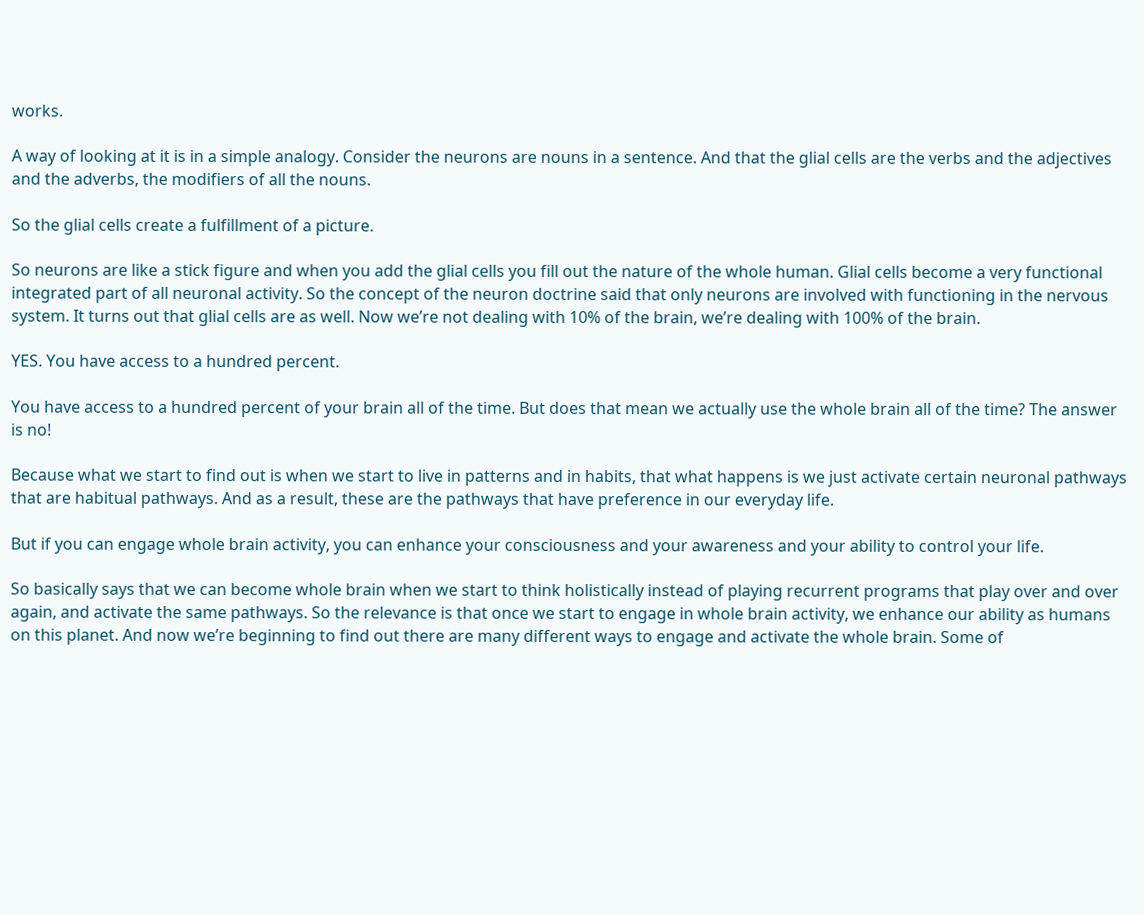works.

A way of looking at it is in a simple analogy. Consider the neurons are nouns in a sentence. And that the glial cells are the verbs and the adjectives and the adverbs, the modifiers of all the nouns.

So the glial cells create a fulfillment of a picture.

So neurons are like a stick figure and when you add the glial cells you fill out the nature of the whole human. Glial cells become a very functional integrated part of all neuronal activity. So the concept of the neuron doctrine said that only neurons are involved with functioning in the nervous system. It turns out that glial cells are as well. Now we’re not dealing with 10% of the brain, we’re dealing with 100% of the brain.

YES. You have access to a hundred percent.

You have access to a hundred percent of your brain all of the time. But does that mean we actually use the whole brain all of the time? The answer is no!

Because what we start to find out is when we start to live in patterns and in habits, that what happens is we just activate certain neuronal pathways that are habitual pathways. And as a result, these are the pathways that have preference in our everyday life.

But if you can engage whole brain activity, you can enhance your consciousness and your awareness and your ability to control your life.

So basically says that we can become whole brain when we start to think holistically instead of playing recurrent programs that play over and over again, and activate the same pathways. So the relevance is that once we start to engage in whole brain activity, we enhance our ability as humans on this planet. And now we’re beginning to find out there are many different ways to engage and activate the whole brain. Some of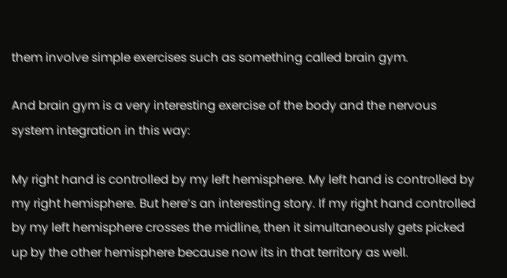them involve simple exercises such as something called brain gym.

And brain gym is a very interesting exercise of the body and the nervous system integration in this way:

My right hand is controlled by my left hemisphere. My left hand is controlled by my right hemisphere. But here’s an interesting story. If my right hand controlled by my left hemisphere crosses the midline, then it simultaneously gets picked up by the other hemisphere because now its in that territory as well.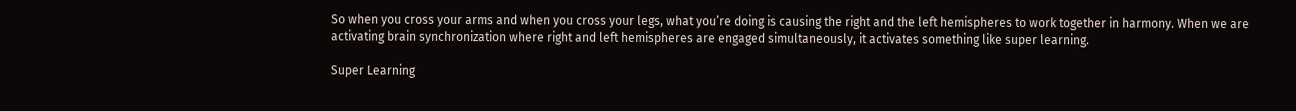So when you cross your arms and when you cross your legs, what you’re doing is causing the right and the left hemispheres to work together in harmony. When we are activating brain synchronization where right and left hemispheres are engaged simultaneously, it activates something like super learning.

Super Learning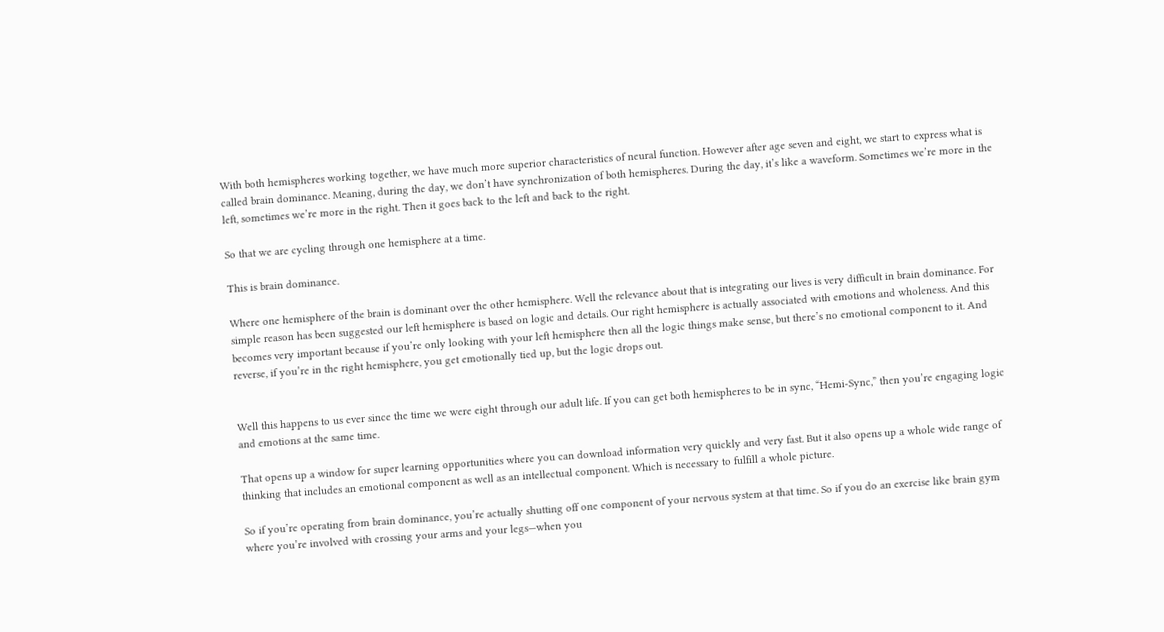With both hemispheres working together, we have much more superior characteristics of neural function. However after age seven and eight, we start to express what is called brain dominance. Meaning, during the day, we don’t have synchronization of both hemispheres. During the day, it’s like a waveform. Sometimes we’re more in the left, sometimes we’re more in the right. Then it goes back to the left and back to the right.

So that we are cycling through one hemisphere at a time.

This is brain dominance.

Where one hemisphere of the brain is dominant over the other hemisphere. Well the relevance about that is integrating our lives is very difficult in brain dominance. For simple reason has been suggested our left hemisphere is based on logic and details. Our right hemisphere is actually associated with emotions and wholeness. And this becomes very important because if you’re only looking with your left hemisphere then all the logic things make sense, but there’s no emotional component to it. And reverse, if you’re in the right hemisphere, you get emotionally tied up, but the logic drops out.


Well this happens to us ever since the time we were eight through our adult life. If you can get both hemispheres to be in sync, “Hemi-Sync,” then you’re engaging logic and emotions at the same time.

That opens up a window for super learning opportunities where you can download information very quickly and very fast. But it also opens up a whole wide range of thinking that includes an emotional component as well as an intellectual component. Which is necessary to fulfill a whole picture.

So if you’re operating from brain dominance, you’re actually shutting off one component of your nervous system at that time. So if you do an exercise like brain gym where you’re involved with crossing your arms and your legs—when you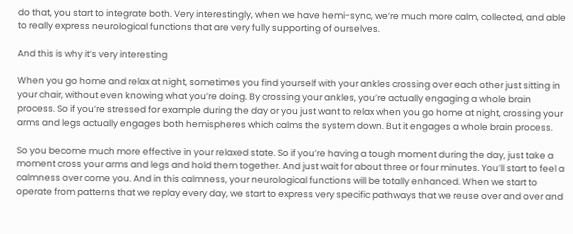do that, you start to integrate both. Very interestingly, when we have hemi-sync, we’re much more calm, collected, and able to really express neurological functions that are very fully supporting of ourselves.

And this is why it’s very interesting

When you go home and relax at night, sometimes you find yourself with your ankles crossing over each other just sitting in your chair, without even knowing what you’re doing. By crossing your ankles, you’re actually engaging a whole brain process. So if you’re stressed for example during the day or you just want to relax when you go home at night, crossing your arms and legs actually engages both hemispheres which calms the system down. But it engages a whole brain process.

So you become much more effective in your relaxed state. So if you’re having a tough moment during the day, just take a moment cross your arms and legs and hold them together. And just wait for about three or four minutes. You’ll start to feel a calmness over come you. And in this calmness, your neurological functions will be totally enhanced. When we start to operate from patterns that we replay every day, we start to express very specific pathways that we reuse over and over and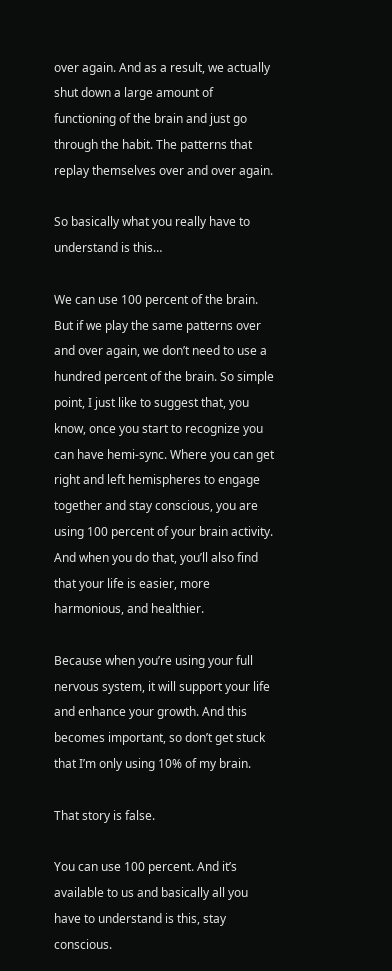over again. And as a result, we actually shut down a large amount of functioning of the brain and just go through the habit. The patterns that replay themselves over and over again.

So basically what you really have to understand is this…

We can use 100 percent of the brain. But if we play the same patterns over and over again, we don’t need to use a hundred percent of the brain. So simple point, I just like to suggest that, you know, once you start to recognize you can have hemi-sync. Where you can get right and left hemispheres to engage together and stay conscious, you are using 100 percent of your brain activity. And when you do that, you’ll also find that your life is easier, more harmonious, and healthier.

Because when you’re using your full nervous system, it will support your life and enhance your growth. And this becomes important, so don’t get stuck that I’m only using 10% of my brain.

That story is false.

You can use 100 percent. And it’s available to us and basically all you have to understand is this, stay conscious.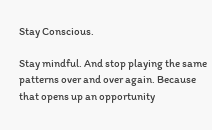Stay Conscious.

Stay mindful. And stop playing the same patterns over and over again. Because that opens up an opportunity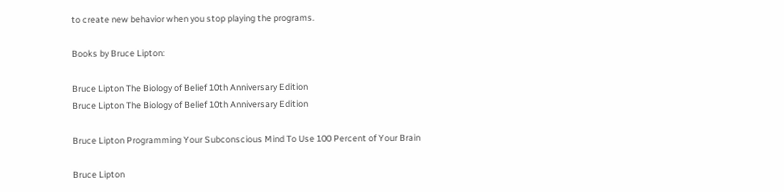to create new behavior when you stop playing the programs.

Books by Bruce Lipton:

Bruce Lipton The Biology of Belief 10th Anniversary Edition
Bruce Lipton The Biology of Belief 10th Anniversary Edition

Bruce Lipton Programming Your Subconscious Mind To Use 100 Percent of Your Brain

Bruce Lipton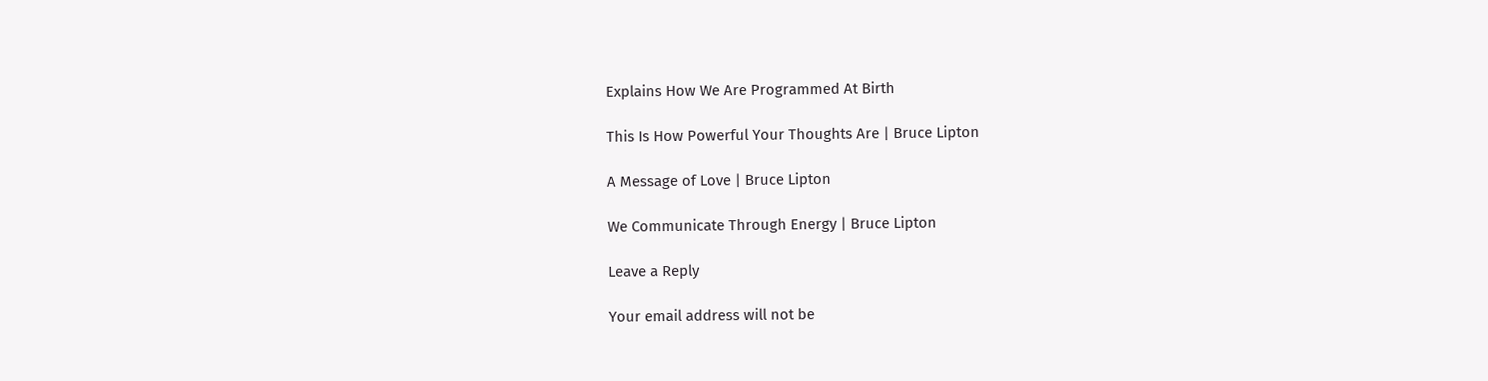Explains How We Are Programmed At Birth

This Is How Powerful Your Thoughts Are | Bruce Lipton

A Message of Love | Bruce Lipton

We Communicate Through Energy | Bruce Lipton

Leave a Reply

Your email address will not be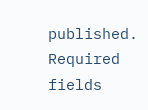published. Required fields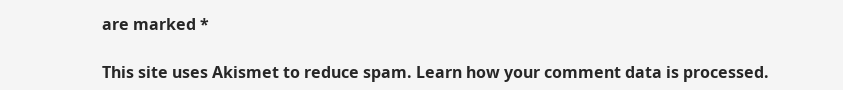are marked *

This site uses Akismet to reduce spam. Learn how your comment data is processed.